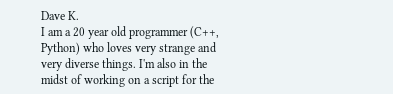Dave K.
I am a 20 year old programmer (C++, Python) who loves very strange and very diverse things. I'm also in the midst of working on a script for the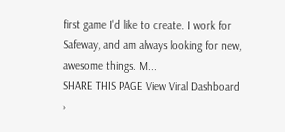first game I'd like to create. I work for Safeway, and am always looking for new, awesome things. M...
SHARE THIS PAGE View Viral Dashboard ›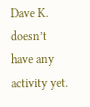Dave K. doesn’t have any activity yet.